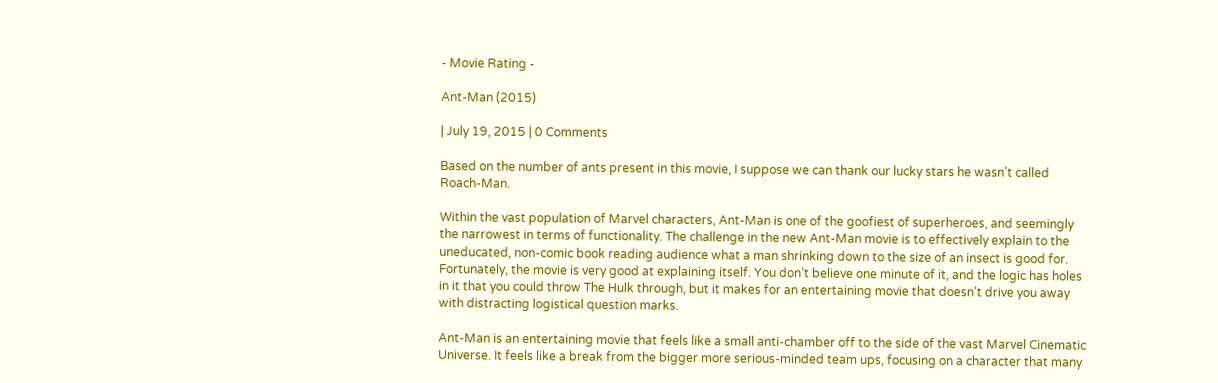- Movie Rating -

Ant-Man (2015)

| July 19, 2015 | 0 Comments

Based on the number of ants present in this movie, I suppose we can thank our lucky stars he wasn’t called Roach-Man.

Within the vast population of Marvel characters, Ant-Man is one of the goofiest of superheroes, and seemingly the narrowest in terms of functionality. The challenge in the new Ant-Man movie is to effectively explain to the uneducated, non-comic book reading audience what a man shrinking down to the size of an insect is good for. Fortunately, the movie is very good at explaining itself. You don’t believe one minute of it, and the logic has holes in it that you could throw The Hulk through, but it makes for an entertaining movie that doesn’t drive you away with distracting logistical question marks.

Ant-Man is an entertaining movie that feels like a small anti-chamber off to the side of the vast Marvel Cinematic Universe. It feels like a break from the bigger more serious-minded team ups, focusing on a character that many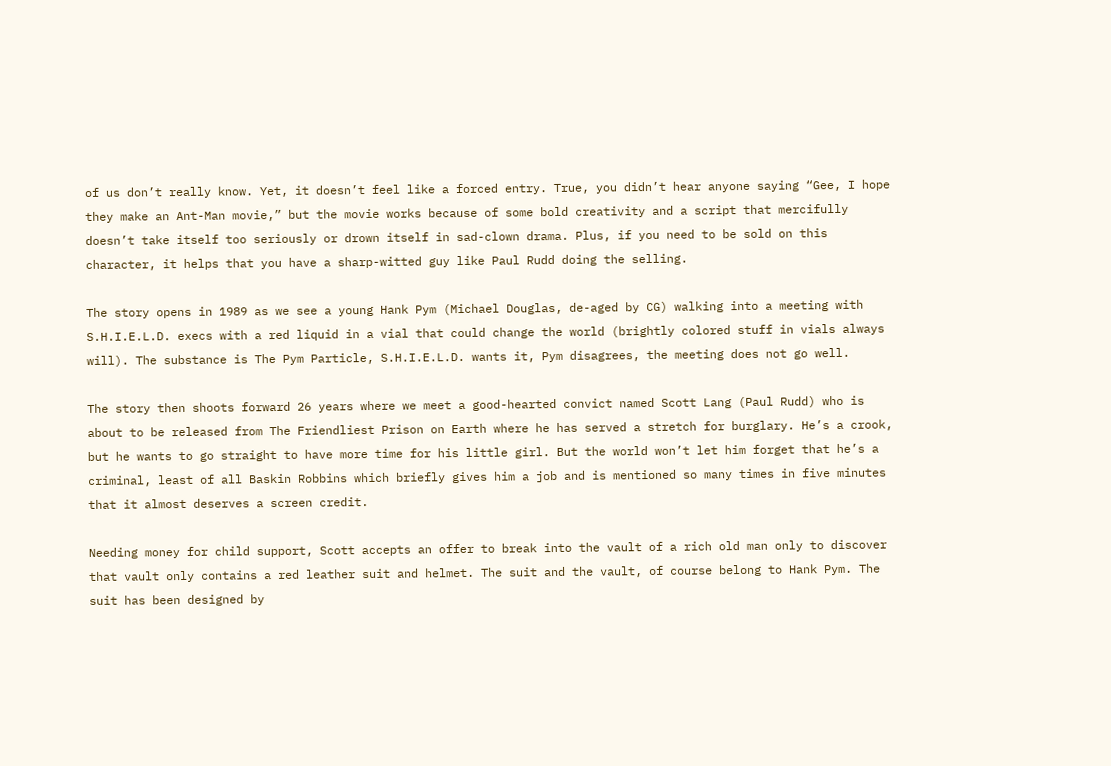of us don’t really know. Yet, it doesn’t feel like a forced entry. True, you didn’t hear anyone saying “Gee, I hope they make an Ant-Man movie,” but the movie works because of some bold creativity and a script that mercifully doesn’t take itself too seriously or drown itself in sad-clown drama. Plus, if you need to be sold on this character, it helps that you have a sharp-witted guy like Paul Rudd doing the selling.

The story opens in 1989 as we see a young Hank Pym (Michael Douglas, de-aged by CG) walking into a meeting with S.H.I.E.L.D. execs with a red liquid in a vial that could change the world (brightly colored stuff in vials always will). The substance is The Pym Particle, S.H.I.E.L.D. wants it, Pym disagrees, the meeting does not go well.

The story then shoots forward 26 years where we meet a good-hearted convict named Scott Lang (Paul Rudd) who is about to be released from The Friendliest Prison on Earth where he has served a stretch for burglary. He’s a crook, but he wants to go straight to have more time for his little girl. But the world won’t let him forget that he’s a criminal, least of all Baskin Robbins which briefly gives him a job and is mentioned so many times in five minutes that it almost deserves a screen credit.

Needing money for child support, Scott accepts an offer to break into the vault of a rich old man only to discover that vault only contains a red leather suit and helmet. The suit and the vault, of course belong to Hank Pym. The suit has been designed by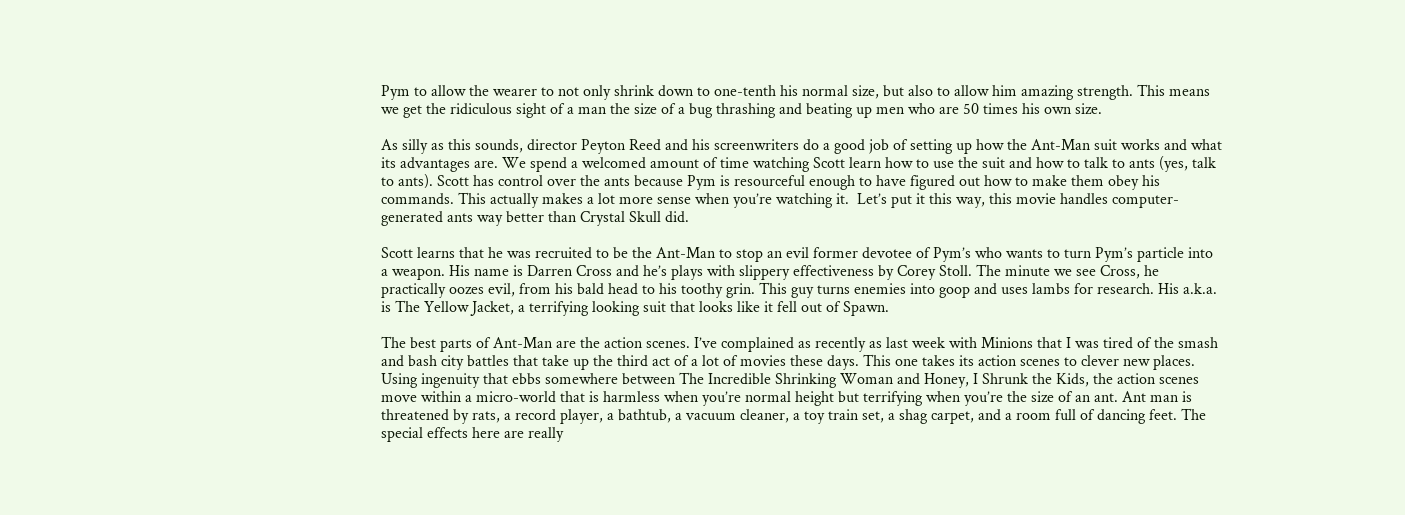Pym to allow the wearer to not only shrink down to one-tenth his normal size, but also to allow him amazing strength. This means we get the ridiculous sight of a man the size of a bug thrashing and beating up men who are 50 times his own size.

As silly as this sounds, director Peyton Reed and his screenwriters do a good job of setting up how the Ant-Man suit works and what its advantages are. We spend a welcomed amount of time watching Scott learn how to use the suit and how to talk to ants (yes, talk to ants). Scott has control over the ants because Pym is resourceful enough to have figured out how to make them obey his commands. This actually makes a lot more sense when you’re watching it.  Let’s put it this way, this movie handles computer-generated ants way better than Crystal Skull did.

Scott learns that he was recruited to be the Ant-Man to stop an evil former devotee of Pym’s who wants to turn Pym’s particle into a weapon. His name is Darren Cross and he’s plays with slippery effectiveness by Corey Stoll. The minute we see Cross, he practically oozes evil, from his bald head to his toothy grin. This guy turns enemies into goop and uses lambs for research. His a.k.a. is The Yellow Jacket, a terrifying looking suit that looks like it fell out of Spawn.

The best parts of Ant-Man are the action scenes. I’ve complained as recently as last week with Minions that I was tired of the smash and bash city battles that take up the third act of a lot of movies these days. This one takes its action scenes to clever new places. Using ingenuity that ebbs somewhere between The Incredible Shrinking Woman and Honey, I Shrunk the Kids, the action scenes move within a micro-world that is harmless when you’re normal height but terrifying when you’re the size of an ant. Ant man is threatened by rats, a record player, a bathtub, a vacuum cleaner, a toy train set, a shag carpet, and a room full of dancing feet. The special effects here are really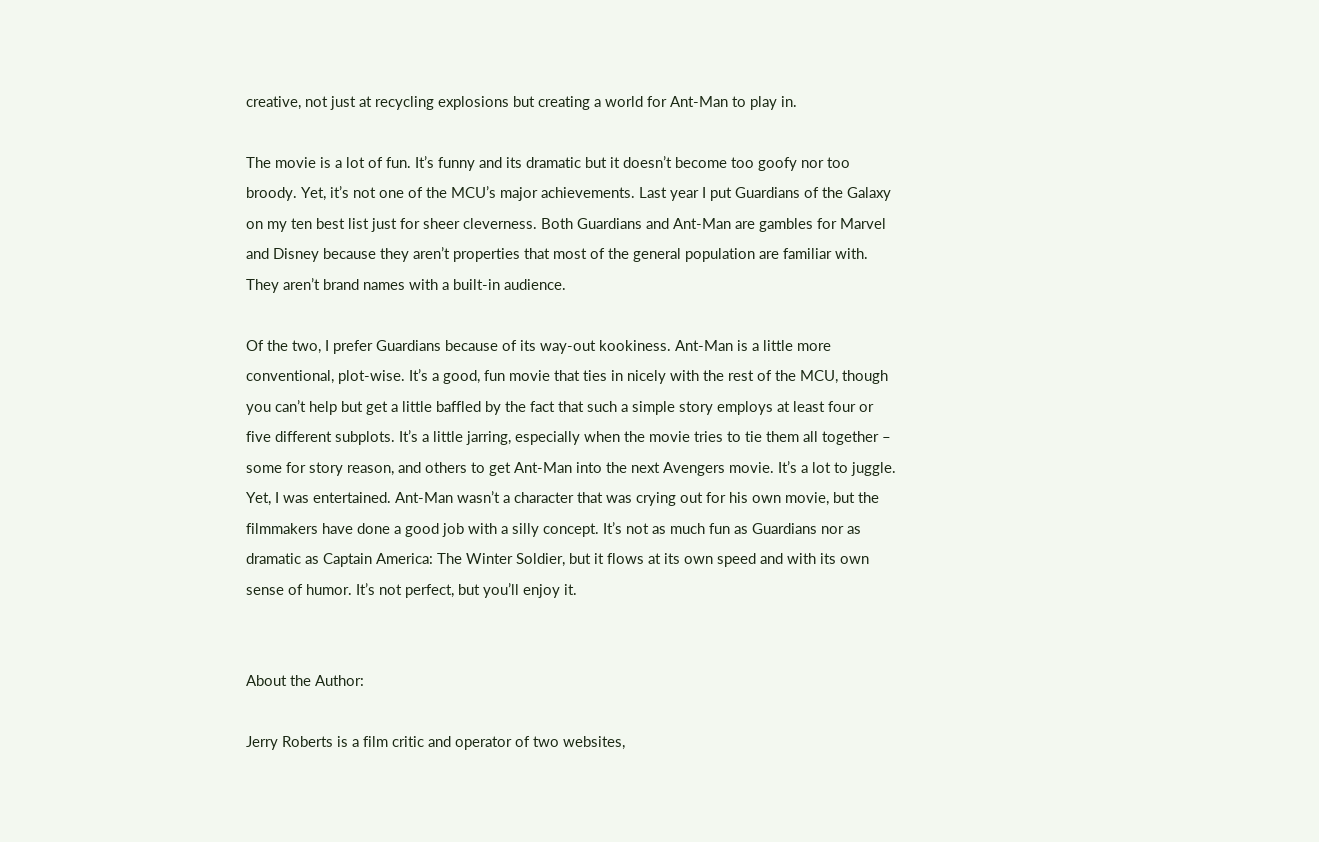creative, not just at recycling explosions but creating a world for Ant-Man to play in.

The movie is a lot of fun. It’s funny and its dramatic but it doesn’t become too goofy nor too broody. Yet, it’s not one of the MCU’s major achievements. Last year I put Guardians of the Galaxy on my ten best list just for sheer cleverness. Both Guardians and Ant-Man are gambles for Marvel and Disney because they aren’t properties that most of the general population are familiar with. They aren’t brand names with a built-in audience.

Of the two, I prefer Guardians because of its way-out kookiness. Ant-Man is a little more conventional, plot-wise. It’s a good, fun movie that ties in nicely with the rest of the MCU, though you can’t help but get a little baffled by the fact that such a simple story employs at least four or five different subplots. It’s a little jarring, especially when the movie tries to tie them all together – some for story reason, and others to get Ant-Man into the next Avengers movie. It’s a lot to juggle. Yet, I was entertained. Ant-Man wasn’t a character that was crying out for his own movie, but the filmmakers have done a good job with a silly concept. It’s not as much fun as Guardians nor as dramatic as Captain America: The Winter Soldier, but it flows at its own speed and with its own sense of humor. It’s not perfect, but you’ll enjoy it.


About the Author:

Jerry Roberts is a film critic and operator of two websites,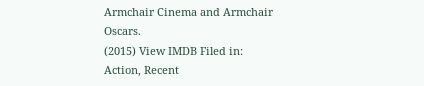Armchair Cinema and Armchair Oscars.
(2015) View IMDB Filed in: Action, Recent